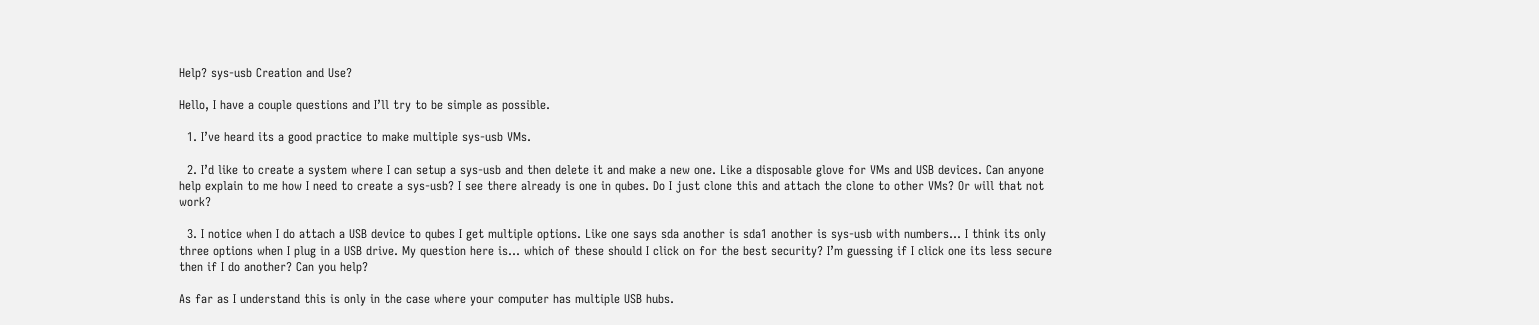Help? sys-usb Creation and Use?

Hello, I have a couple questions and I’ll try to be simple as possible.

  1. I’ve heard its a good practice to make multiple sys-usb VMs.

  2. I’d like to create a system where I can setup a sys-usb and then delete it and make a new one. Like a disposable glove for VMs and USB devices. Can anyone help explain to me how I need to create a sys-usb? I see there already is one in qubes. Do I just clone this and attach the clone to other VMs? Or will that not work?

  3. I notice when I do attach a USB device to qubes I get multiple options. Like one says sda another is sda1 another is sys-usb with numbers… I think its only three options when I plug in a USB drive. My question here is… which of these should I click on for the best security? I’m guessing if I click one its less secure then if I do another? Can you help?

As far as I understand this is only in the case where your computer has multiple USB hubs.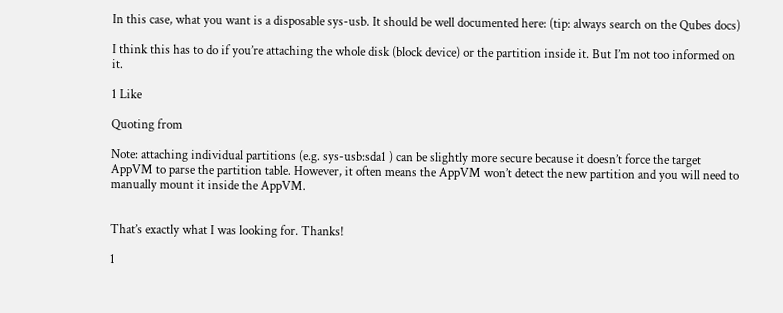In this case, what you want is a disposable sys-usb. It should be well documented here: (tip: always search on the Qubes docs)

I think this has to do if you’re attaching the whole disk (block device) or the partition inside it. But I’m not too informed on it.

1 Like

Quoting from

Note: attaching individual partitions (e.g. sys-usb:sda1 ) can be slightly more secure because it doesn’t force the target AppVM to parse the partition table. However, it often means the AppVM won’t detect the new partition and you will need to manually mount it inside the AppVM.


That’s exactly what I was looking for. Thanks!

1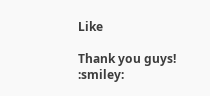Like

Thank you guys! :smiley: